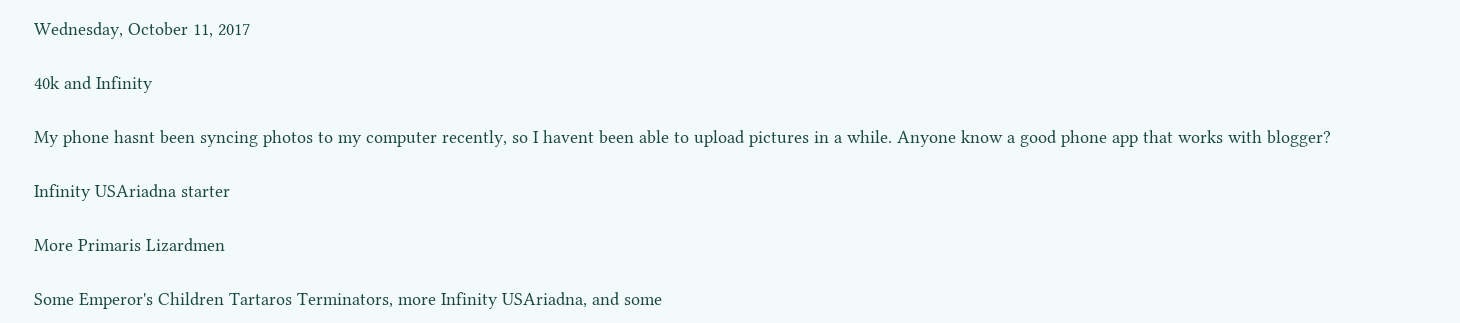Wednesday, October 11, 2017

40k and Infinity

My phone hasnt been syncing photos to my computer recently, so I havent been able to upload pictures in a while. Anyone know a good phone app that works with blogger?

Infinity USAriadna starter

More Primaris Lizardmen

Some Emperor's Children Tartaros Terminators, more Infinity USAriadna, and some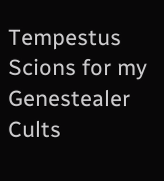Tempestus Scions for my Genestealer Cults